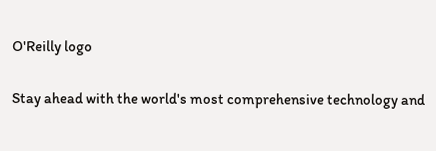O'Reilly logo

Stay ahead with the world's most comprehensive technology and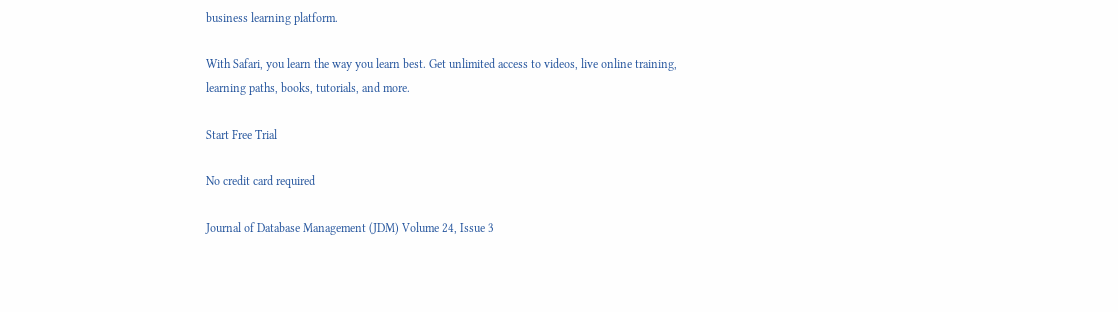business learning platform.

With Safari, you learn the way you learn best. Get unlimited access to videos, live online training, learning paths, books, tutorials, and more.

Start Free Trial

No credit card required

Journal of Database Management (JDM) Volume 24, Issue 3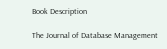Book Description

The Journal of Database Management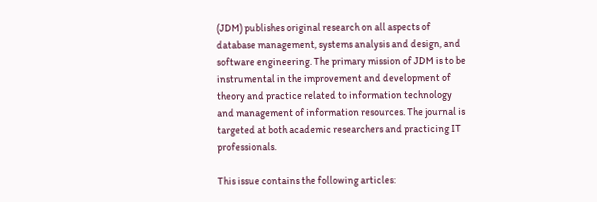(JDM) publishes original research on all aspects of database management, systems analysis and design, and software engineering. The primary mission of JDM is to be instrumental in the improvement and development of theory and practice related to information technology and management of information resources. The journal is targeted at both academic researchers and practicing IT professionals.

This issue contains the following articles: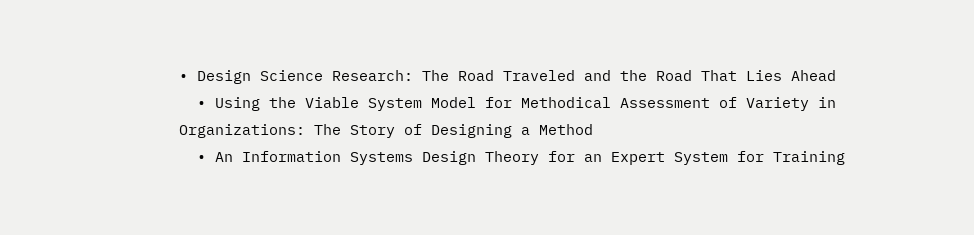• Design Science Research: The Road Traveled and the Road That Lies Ahead
  • Using the Viable System Model for Methodical Assessment of Variety in Organizations: The Story of Designing a Method
  • An Information Systems Design Theory for an Expert System for Training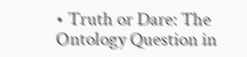• Truth or Dare: The Ontology Question in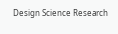Design Science Research